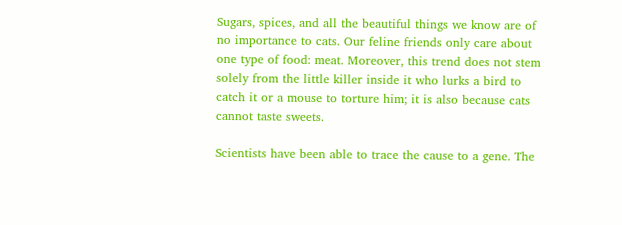Sugars, spices, and all the beautiful things we know are of no importance to cats. Our feline friends only care about one type of food: meat. Moreover, this trend does not stem solely from the little killer inside it who lurks a bird to catch it or a mouse to torture him; it is also because cats cannot taste sweets.

Scientists have been able to trace the cause to a gene. The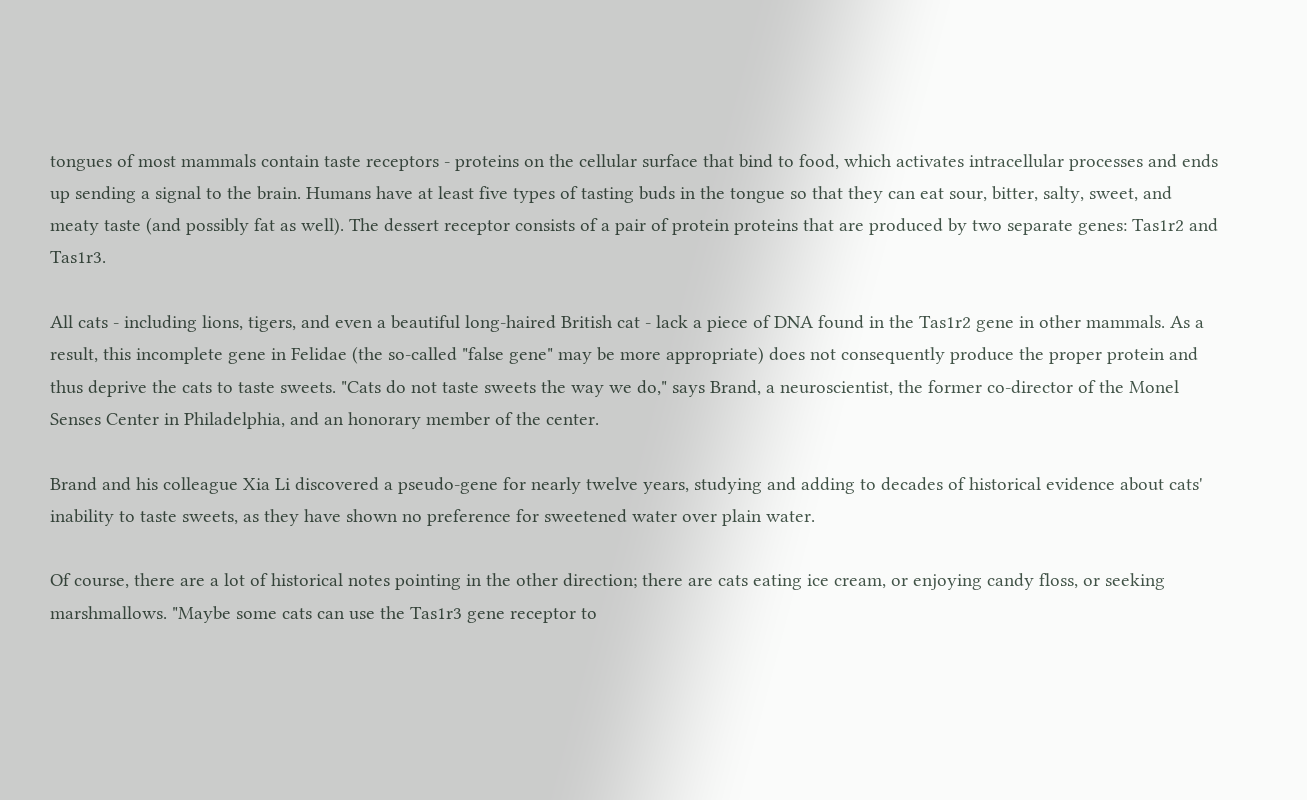tongues of most mammals contain taste receptors - proteins on the cellular surface that bind to food, which activates intracellular processes and ends up sending a signal to the brain. Humans have at least five types of tasting buds in the tongue so that they can eat sour, bitter, salty, sweet, and meaty taste (and possibly fat as well). The dessert receptor consists of a pair of protein proteins that are produced by two separate genes: Tas1r2 and Tas1r3.

All cats - including lions, tigers, and even a beautiful long-haired British cat - lack a piece of DNA found in the Tas1r2 gene in other mammals. As a result, this incomplete gene in Felidae (the so-called "false gene" may be more appropriate) does not consequently produce the proper protein and thus deprive the cats to taste sweets. "Cats do not taste sweets the way we do," says Brand, a neuroscientist, the former co-director of the Monel Senses Center in Philadelphia, and an honorary member of the center.

Brand and his colleague Xia Li discovered a pseudo-gene for nearly twelve years, studying and adding to decades of historical evidence about cats' inability to taste sweets, as they have shown no preference for sweetened water over plain water.

Of course, there are a lot of historical notes pointing in the other direction; there are cats eating ice cream, or enjoying candy floss, or seeking marshmallows. "Maybe some cats can use the Tas1r3 gene receptor to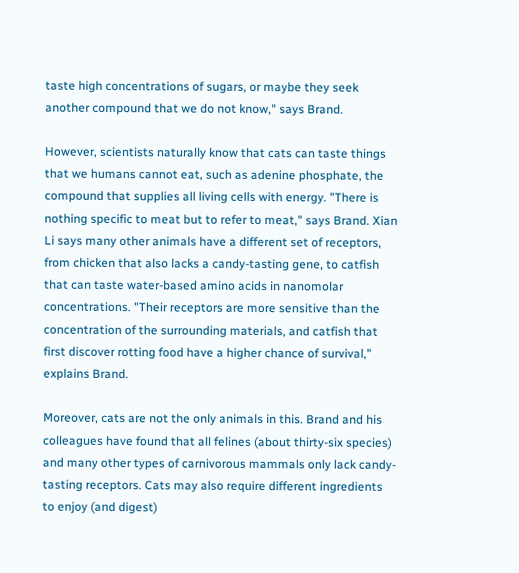taste high concentrations of sugars, or maybe they seek another compound that we do not know," says Brand.

However, scientists naturally know that cats can taste things that we humans cannot eat, such as adenine phosphate, the compound that supplies all living cells with energy. "There is nothing specific to meat but to refer to meat," says Brand. Xian Li says many other animals have a different set of receptors, from chicken that also lacks a candy-tasting gene, to catfish that can taste water-based amino acids in nanomolar concentrations. "Their receptors are more sensitive than the concentration of the surrounding materials, and catfish that first discover rotting food have a higher chance of survival," explains Brand.

Moreover, cats are not the only animals in this. Brand and his colleagues have found that all felines (about thirty-six species) and many other types of carnivorous mammals only lack candy-tasting receptors. Cats may also require different ingredients to enjoy (and digest)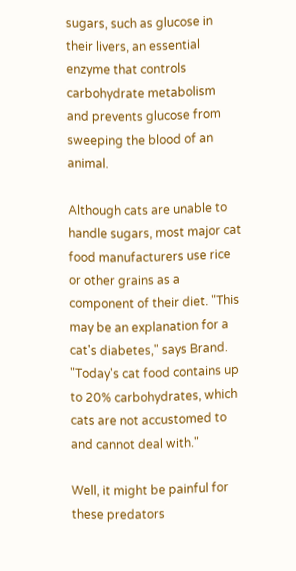sugars, such as glucose in their livers, an essential enzyme that controls carbohydrate metabolism and prevents glucose from sweeping the blood of an animal.

Although cats are unable to handle sugars, most major cat food manufacturers use rice or other grains as a component of their diet. "This may be an explanation for a cat's diabetes," says Brand. "Today's cat food contains up to 20% carbohydrates, which cats are not accustomed to and cannot deal with."

Well, it might be painful for these predators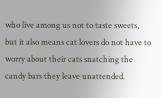who live among us not to taste sweets, but it also means cat lovers do not have to worry about their cats snatching the candy bars they leave unattended.